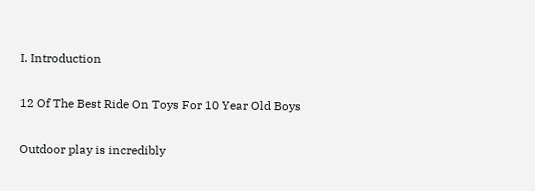I. Introduction

12 Of The Best Ride On Toys For 10 Year Old Boys

Outdoor play is incredibly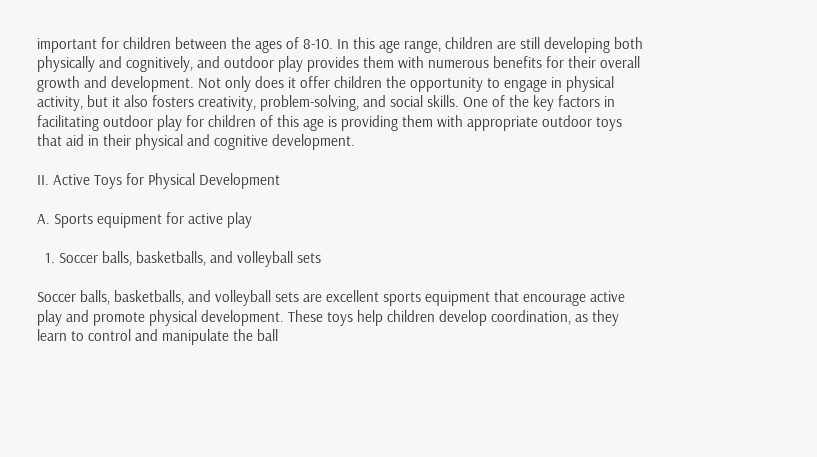important for children between the ages of 8-10. In this age range, children are still developing both physically and cognitively, and outdoor play provides them with numerous benefits for their overall growth and development. Not only does it offer children the opportunity to engage in physical activity, but it also fosters creativity, problem-solving, and social skills. One of the key factors in facilitating outdoor play for children of this age is providing them with appropriate outdoor toys that aid in their physical and cognitive development.

II. Active Toys for Physical Development

A. Sports equipment for active play

  1. Soccer balls, basketballs, and volleyball sets

Soccer balls, basketballs, and volleyball sets are excellent sports equipment that encourage active play and promote physical development. These toys help children develop coordination, as they learn to control and manipulate the ball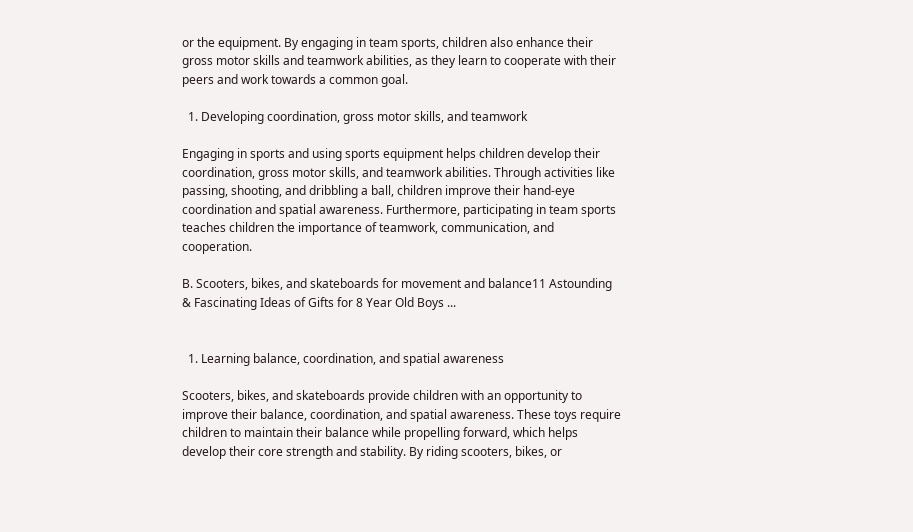or the equipment. By engaging in team sports, children also enhance their gross motor skills and teamwork abilities, as they learn to cooperate with their peers and work towards a common goal.

  1. Developing coordination, gross motor skills, and teamwork

Engaging in sports and using sports equipment helps children develop their coordination, gross motor skills, and teamwork abilities. Through activities like passing, shooting, and dribbling a ball, children improve their hand-eye coordination and spatial awareness. Furthermore, participating in team sports teaches children the importance of teamwork, communication, and cooperation.

B. Scooters, bikes, and skateboards for movement and balance11 Astounding & Fascinating Ideas of Gifts for 8 Year Old Boys ...


  1. Learning balance, coordination, and spatial awareness

Scooters, bikes, and skateboards provide children with an opportunity to improve their balance, coordination, and spatial awareness. These toys require children to maintain their balance while propelling forward, which helps develop their core strength and stability. By riding scooters, bikes, or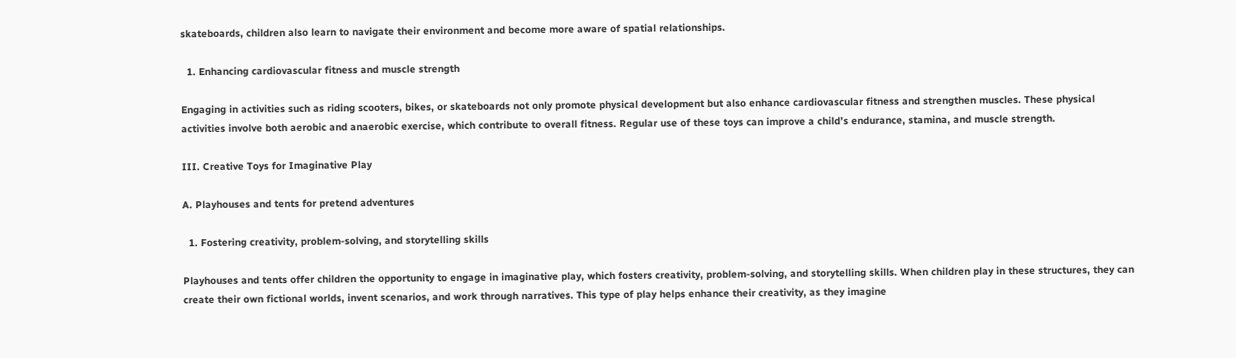skateboards, children also learn to navigate their environment and become more aware of spatial relationships.

  1. Enhancing cardiovascular fitness and muscle strength

Engaging in activities such as riding scooters, bikes, or skateboards not only promote physical development but also enhance cardiovascular fitness and strengthen muscles. These physical activities involve both aerobic and anaerobic exercise, which contribute to overall fitness. Regular use of these toys can improve a child’s endurance, stamina, and muscle strength.

III. Creative Toys for Imaginative Play

A. Playhouses and tents for pretend adventures

  1. Fostering creativity, problem-solving, and storytelling skills

Playhouses and tents offer children the opportunity to engage in imaginative play, which fosters creativity, problem-solving, and storytelling skills. When children play in these structures, they can create their own fictional worlds, invent scenarios, and work through narratives. This type of play helps enhance their creativity, as they imagine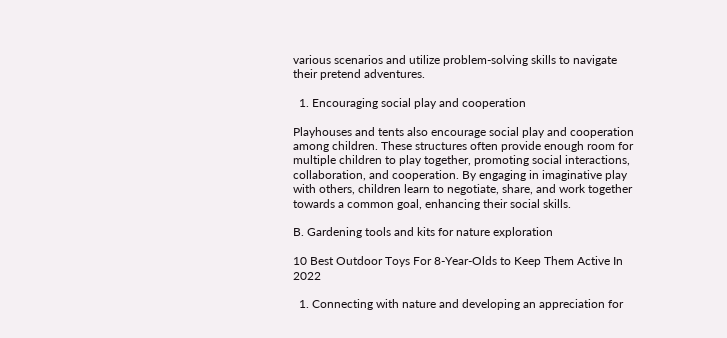various scenarios and utilize problem-solving skills to navigate their pretend adventures.

  1. Encouraging social play and cooperation

Playhouses and tents also encourage social play and cooperation among children. These structures often provide enough room for multiple children to play together, promoting social interactions, collaboration, and cooperation. By engaging in imaginative play with others, children learn to negotiate, share, and work together towards a common goal, enhancing their social skills.

B. Gardening tools and kits for nature exploration

10 Best Outdoor Toys For 8-Year-Olds to Keep Them Active In 2022

  1. Connecting with nature and developing an appreciation for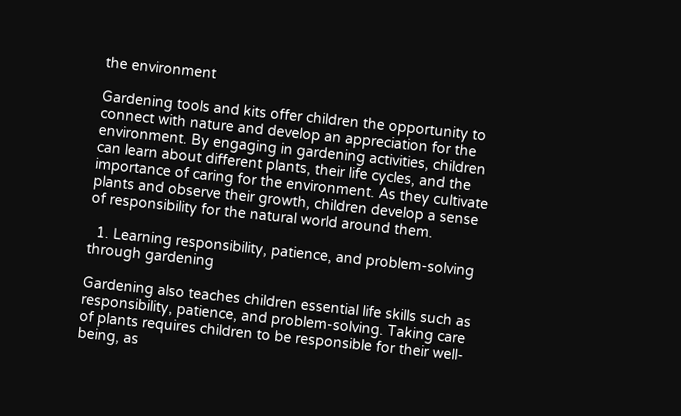the environment

Gardening tools and kits offer children the opportunity to connect with nature and develop an appreciation for the environment. By engaging in gardening activities, children can learn about different plants, their life cycles, and the importance of caring for the environment. As they cultivate plants and observe their growth, children develop a sense of responsibility for the natural world around them.

  1. Learning responsibility, patience, and problem-solving through gardening

Gardening also teaches children essential life skills such as responsibility, patience, and problem-solving. Taking care of plants requires children to be responsible for their well-being, as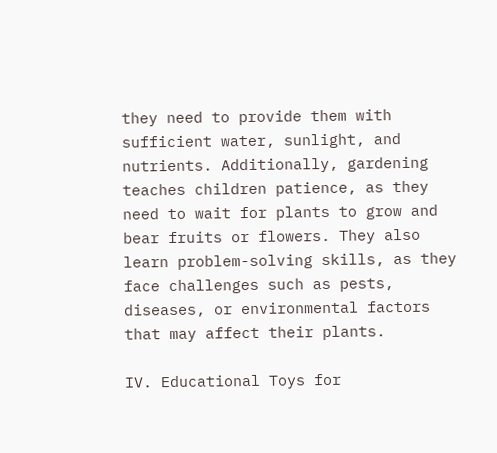they need to provide them with sufficient water, sunlight, and nutrients. Additionally, gardening teaches children patience, as they need to wait for plants to grow and bear fruits or flowers. They also learn problem-solving skills, as they face challenges such as pests, diseases, or environmental factors that may affect their plants.

IV. Educational Toys for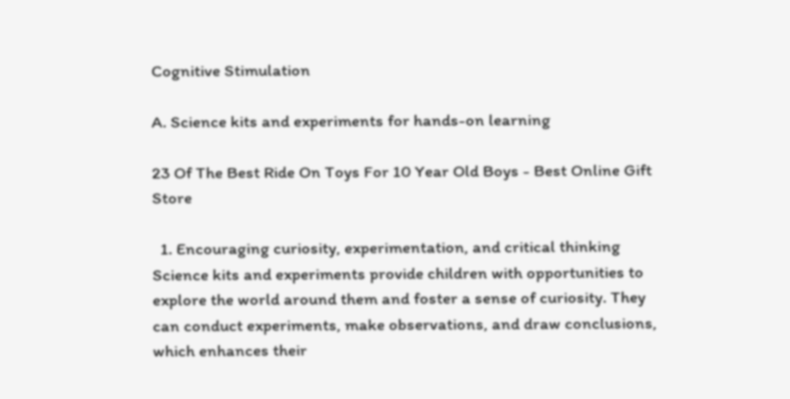Cognitive Stimulation

A. Science kits and experiments for hands-on learning

23 Of The Best Ride On Toys For 10 Year Old Boys - Best Online Gift Store

  1. Encouraging curiosity, experimentation, and critical thinking Science kits and experiments provide children with opportunities to explore the world around them and foster a sense of curiosity. They can conduct experiments, make observations, and draw conclusions, which enhances their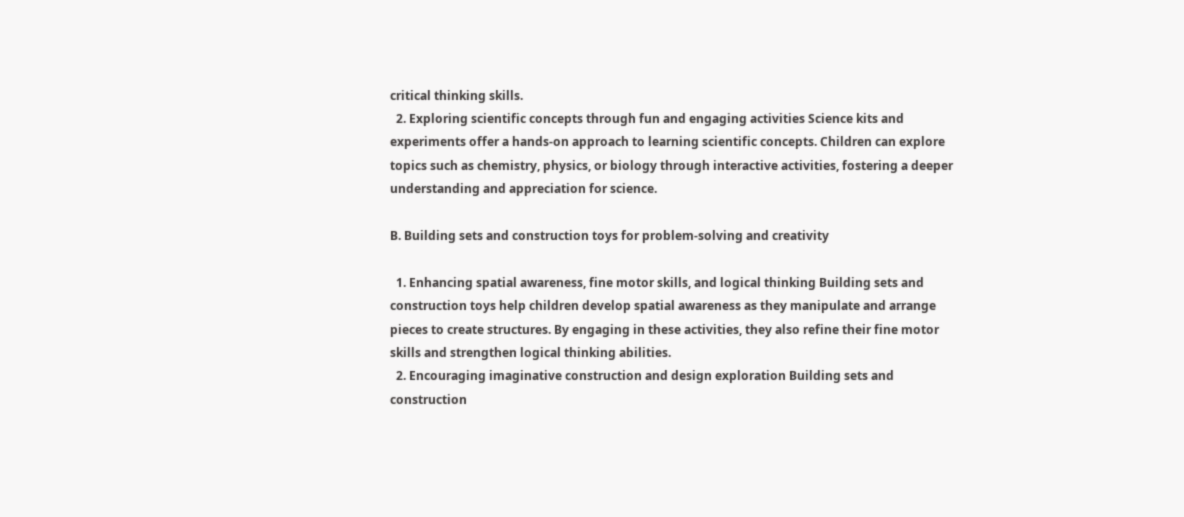critical thinking skills.
  2. Exploring scientific concepts through fun and engaging activities Science kits and experiments offer a hands-on approach to learning scientific concepts. Children can explore topics such as chemistry, physics, or biology through interactive activities, fostering a deeper understanding and appreciation for science.

B. Building sets and construction toys for problem-solving and creativity

  1. Enhancing spatial awareness, fine motor skills, and logical thinking Building sets and construction toys help children develop spatial awareness as they manipulate and arrange pieces to create structures. By engaging in these activities, they also refine their fine motor skills and strengthen logical thinking abilities.
  2. Encouraging imaginative construction and design exploration Building sets and construction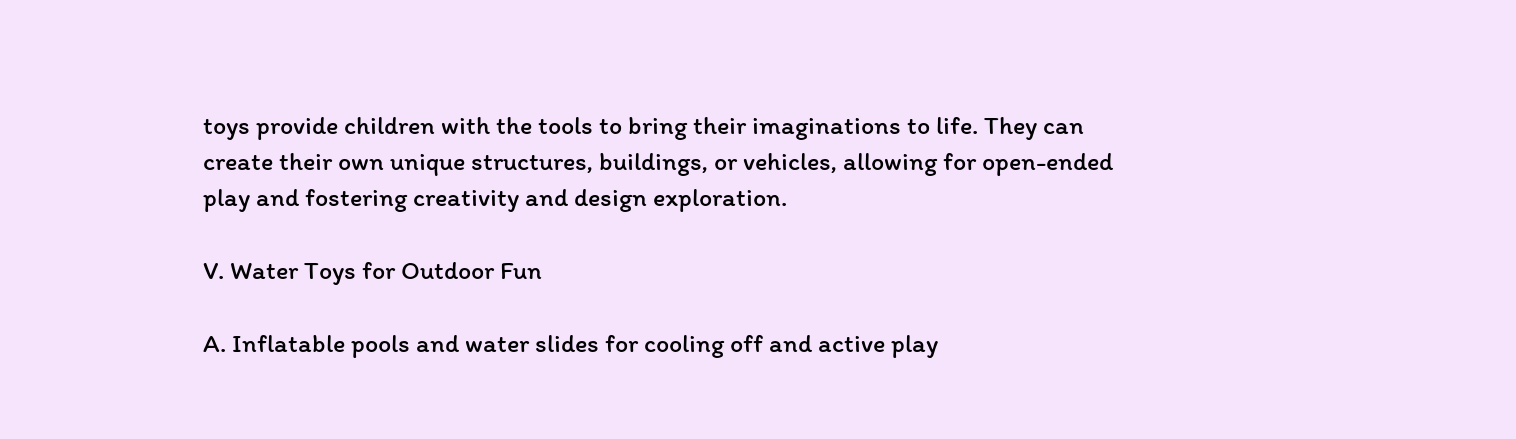toys provide children with the tools to bring their imaginations to life. They can create their own unique structures, buildings, or vehicles, allowing for open-ended play and fostering creativity and design exploration.

V. Water Toys for Outdoor Fun

A. Inflatable pools and water slides for cooling off and active play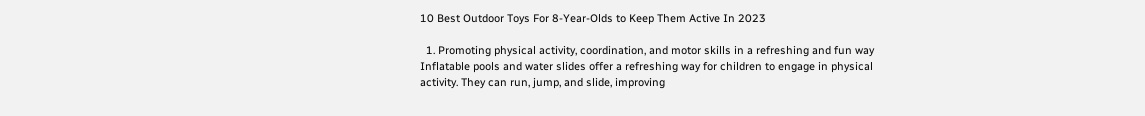10 Best Outdoor Toys For 8-Year-Olds to Keep Them Active In 2023

  1. Promoting physical activity, coordination, and motor skills in a refreshing and fun way Inflatable pools and water slides offer a refreshing way for children to engage in physical activity. They can run, jump, and slide, improving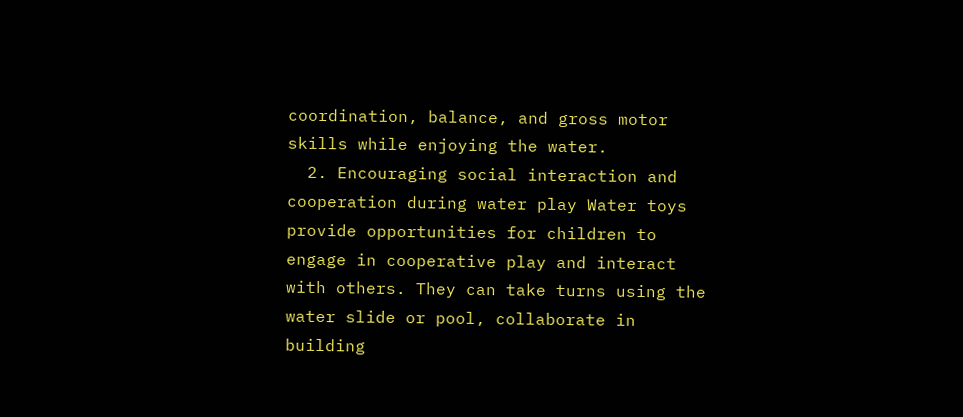coordination, balance, and gross motor skills while enjoying the water.
  2. Encouraging social interaction and cooperation during water play Water toys provide opportunities for children to engage in cooperative play and interact with others. They can take turns using the water slide or pool, collaborate in building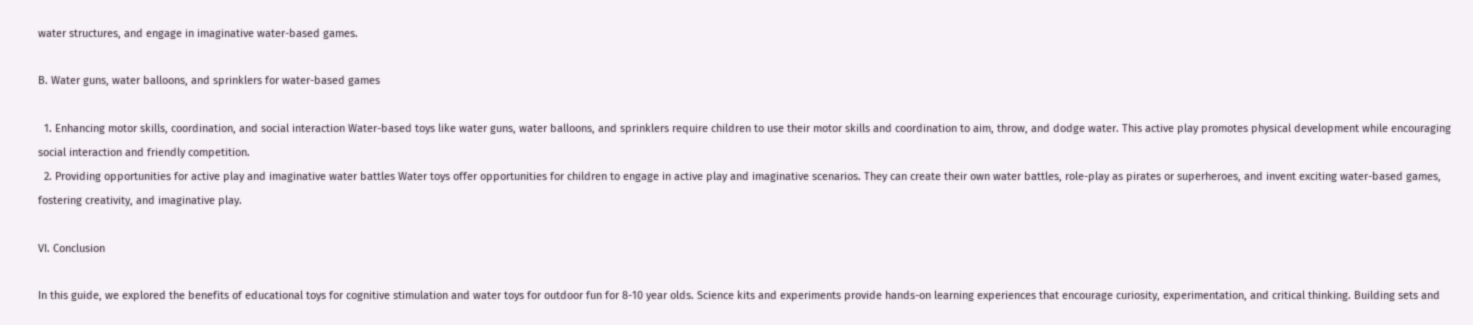water structures, and engage in imaginative water-based games.

B. Water guns, water balloons, and sprinklers for water-based games

  1. Enhancing motor skills, coordination, and social interaction Water-based toys like water guns, water balloons, and sprinklers require children to use their motor skills and coordination to aim, throw, and dodge water. This active play promotes physical development while encouraging social interaction and friendly competition.
  2. Providing opportunities for active play and imaginative water battles Water toys offer opportunities for children to engage in active play and imaginative scenarios. They can create their own water battles, role-play as pirates or superheroes, and invent exciting water-based games, fostering creativity, and imaginative play.

VI. Conclusion

In this guide, we explored the benefits of educational toys for cognitive stimulation and water toys for outdoor fun for 8-10 year olds. Science kits and experiments provide hands-on learning experiences that encourage curiosity, experimentation, and critical thinking. Building sets and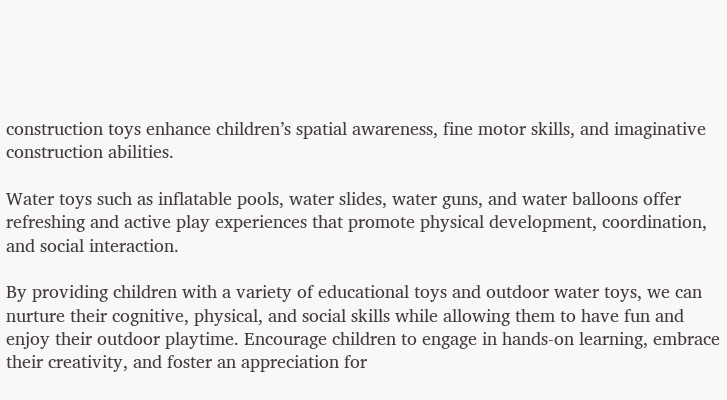construction toys enhance children’s spatial awareness, fine motor skills, and imaginative construction abilities.

Water toys such as inflatable pools, water slides, water guns, and water balloons offer refreshing and active play experiences that promote physical development, coordination, and social interaction.

By providing children with a variety of educational toys and outdoor water toys, we can nurture their cognitive, physical, and social skills while allowing them to have fun and enjoy their outdoor playtime. Encourage children to engage in hands-on learning, embrace their creativity, and foster an appreciation for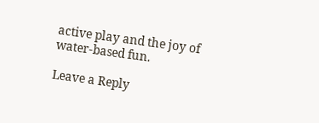active play and the joy of water-based fun.

Leave a Reply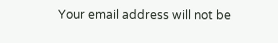Your email address will not be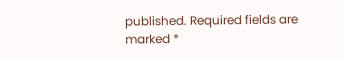published. Required fields are marked *